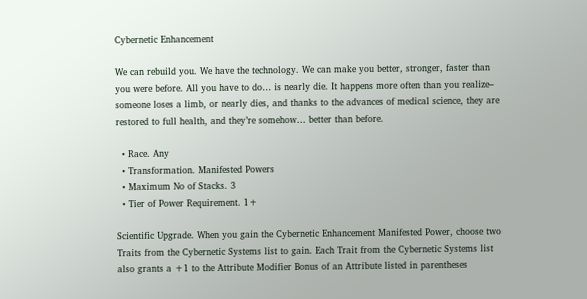Cybernetic Enhancement

We can rebuild you. We have the technology. We can make you better, stronger, faster than you were before. All you have to do… is nearly die. It happens more often than you realize– someone loses a limb, or nearly dies, and thanks to the advances of medical science, they are restored to full health, and they’re somehow… better than before.

  • Race. Any
  • Transformation. Manifested Powers
  • Maximum No of Stacks. 3
  • Tier of Power Requirement. 1+

Scientific Upgrade. When you gain the Cybernetic Enhancement Manifested Power, choose two Traits from the Cybernetic Systems list to gain. Each Trait from the Cybernetic Systems list also grants a +1 to the Attribute Modifier Bonus of an Attribute listed in parentheses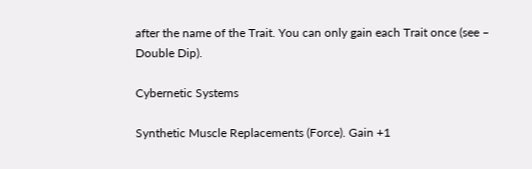after the name of the Trait. You can only gain each Trait once (see – Double Dip).

Cybernetic Systems

Synthetic Muscle Replacements (Force). Gain +1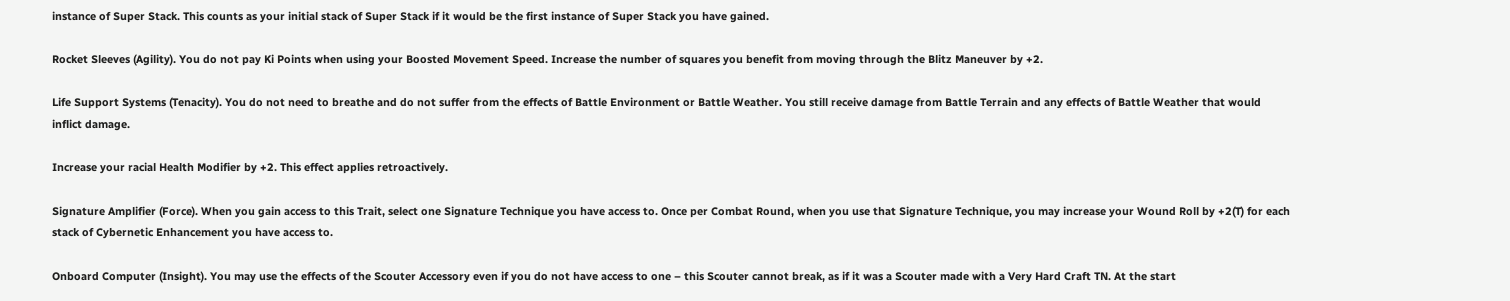instance of Super Stack. This counts as your initial stack of Super Stack if it would be the first instance of Super Stack you have gained.

Rocket Sleeves (Agility). You do not pay Ki Points when using your Boosted Movement Speed. Increase the number of squares you benefit from moving through the Blitz Maneuver by +2.

Life Support Systems (Tenacity). You do not need to breathe and do not suffer from the effects of Battle Environment or Battle Weather. You still receive damage from Battle Terrain and any effects of Battle Weather that would inflict damage.

Increase your racial Health Modifier by +2. This effect applies retroactively.

Signature Amplifier (Force). When you gain access to this Trait, select one Signature Technique you have access to. Once per Combat Round, when you use that Signature Technique, you may increase your Wound Roll by +2(T) for each stack of Cybernetic Enhancement you have access to.

Onboard Computer (Insight). You may use the effects of the Scouter Accessory even if you do not have access to one – this Scouter cannot break, as if it was a Scouter made with a Very Hard Craft TN. At the start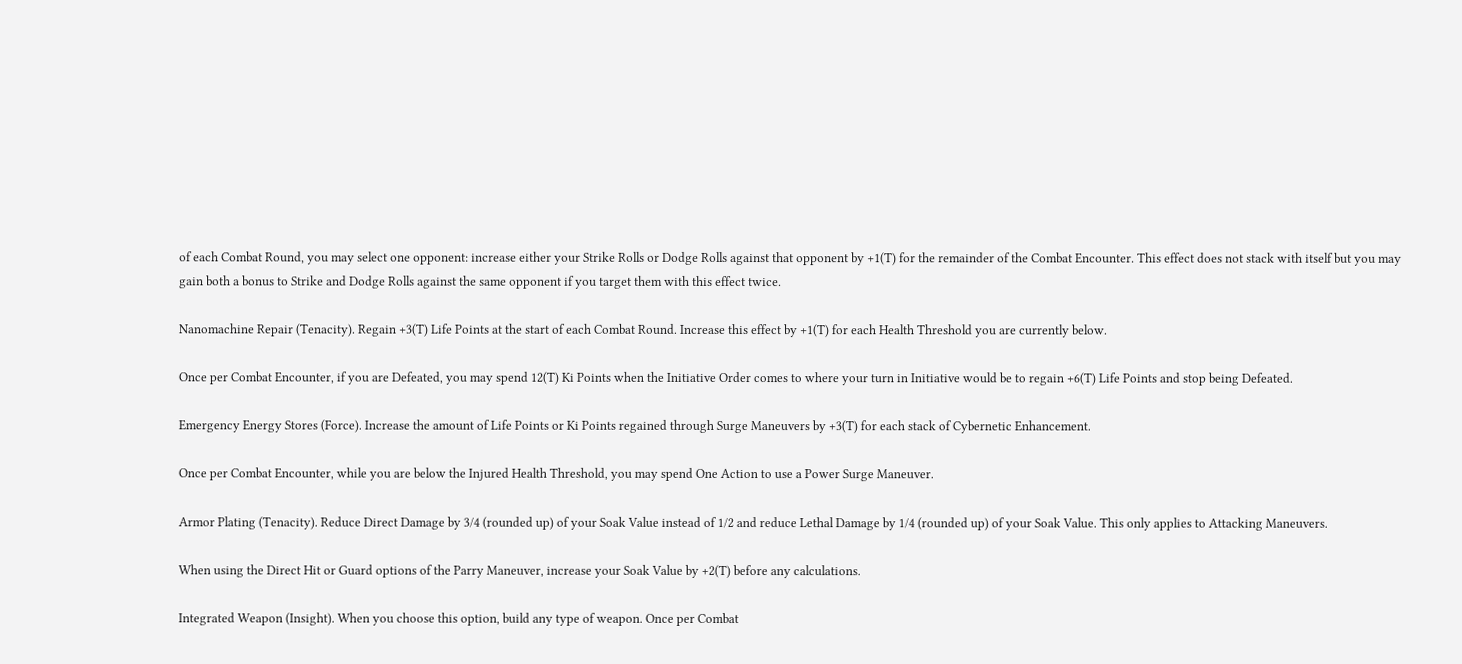of each Combat Round, you may select one opponent: increase either your Strike Rolls or Dodge Rolls against that opponent by +1(T) for the remainder of the Combat Encounter. This effect does not stack with itself but you may gain both a bonus to Strike and Dodge Rolls against the same opponent if you target them with this effect twice.

Nanomachine Repair (Tenacity). Regain +3(T) Life Points at the start of each Combat Round. Increase this effect by +1(T) for each Health Threshold you are currently below.

Once per Combat Encounter, if you are Defeated, you may spend 12(T) Ki Points when the Initiative Order comes to where your turn in Initiative would be to regain +6(T) Life Points and stop being Defeated.

Emergency Energy Stores (Force). Increase the amount of Life Points or Ki Points regained through Surge Maneuvers by +3(T) for each stack of Cybernetic Enhancement.

Once per Combat Encounter, while you are below the Injured Health Threshold, you may spend One Action to use a Power Surge Maneuver.

Armor Plating (Tenacity). Reduce Direct Damage by 3/4 (rounded up) of your Soak Value instead of 1/2 and reduce Lethal Damage by 1/4 (rounded up) of your Soak Value. This only applies to Attacking Maneuvers.

When using the Direct Hit or Guard options of the Parry Maneuver, increase your Soak Value by +2(T) before any calculations.

Integrated Weapon (Insight). When you choose this option, build any type of weapon. Once per Combat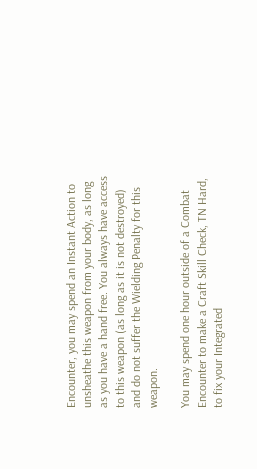Encounter, you may spend an Instant Action to unsheathe this weapon from your body, as long as you have a hand free. You always have access to this weapon (as long as it is not destroyed) and do not suffer the Wielding Penalty for this weapon.

You may spend one hour outside of a Combat Encounter to make a Craft Skill Check, TN Hard, to fix your Integrated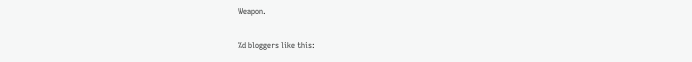Weapon.

%d bloggers like this: